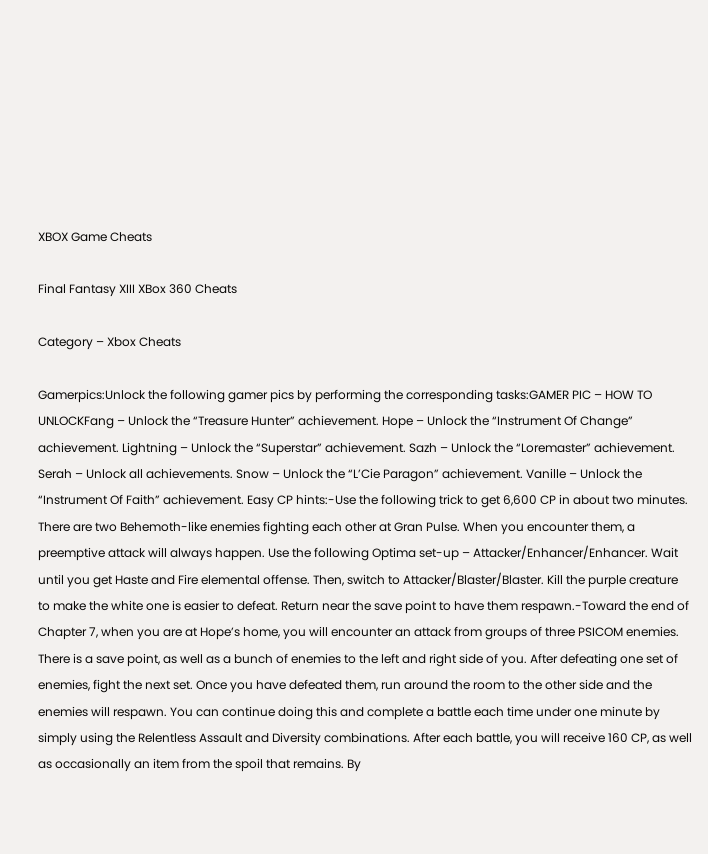XBOX Game Cheats

Final Fantasy XIII XBox 360 Cheats

Category – Xbox Cheats

Gamerpics:Unlock the following gamer pics by performing the corresponding tasks:GAMER PIC – HOW TO UNLOCKFang – Unlock the “Treasure Hunter” achievement. Hope – Unlock the “Instrument Of Change” achievement. Lightning – Unlock the “Superstar” achievement. Sazh – Unlock the “Loremaster” achievement. Serah – Unlock all achievements. Snow – Unlock the “L’Cie Paragon” achievement. Vanille – Unlock the “Instrument Of Faith” achievement. Easy CP hints:-Use the following trick to get 6,600 CP in about two minutes. There are two Behemoth-like enemies fighting each other at Gran Pulse. When you encounter them, a preemptive attack will always happen. Use the following Optima set-up – Attacker/Enhancer/Enhancer. Wait until you get Haste and Fire elemental offense. Then, switch to Attacker/Blaster/Blaster. Kill the purple creature to make the white one is easier to defeat. Return near the save point to have them respawn.-Toward the end of Chapter 7, when you are at Hope’s home, you will encounter an attack from groups of three PSICOM enemies. There is a save point, as well as a bunch of enemies to the left and right side of you. After defeating one set of enemies, fight the next set. Once you have defeated them, run around the room to the other side and the enemies will respawn. You can continue doing this and complete a battle each time under one minute by simply using the Relentless Assault and Diversity combinations. After each battle, you will receive 160 CP, as well as occasionally an item from the spoil that remains. By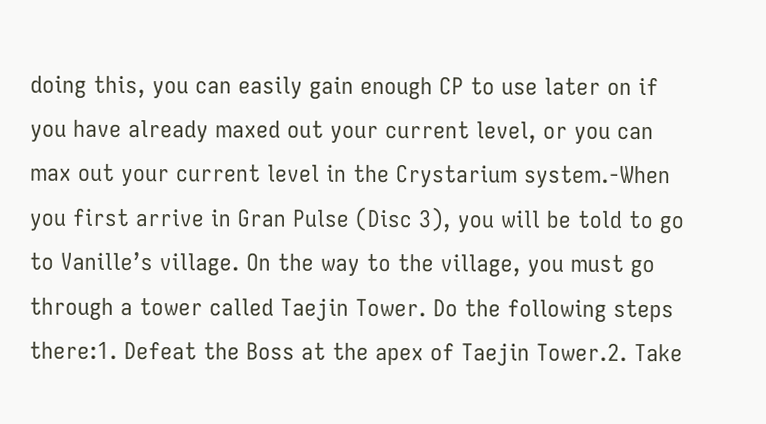doing this, you can easily gain enough CP to use later on if you have already maxed out your current level, or you can max out your current level in the Crystarium system.-When you first arrive in Gran Pulse (Disc 3), you will be told to go to Vanille’s village. On the way to the village, you must go through a tower called Taejin Tower. Do the following steps there:1. Defeat the Boss at the apex of Taejin Tower.2. Take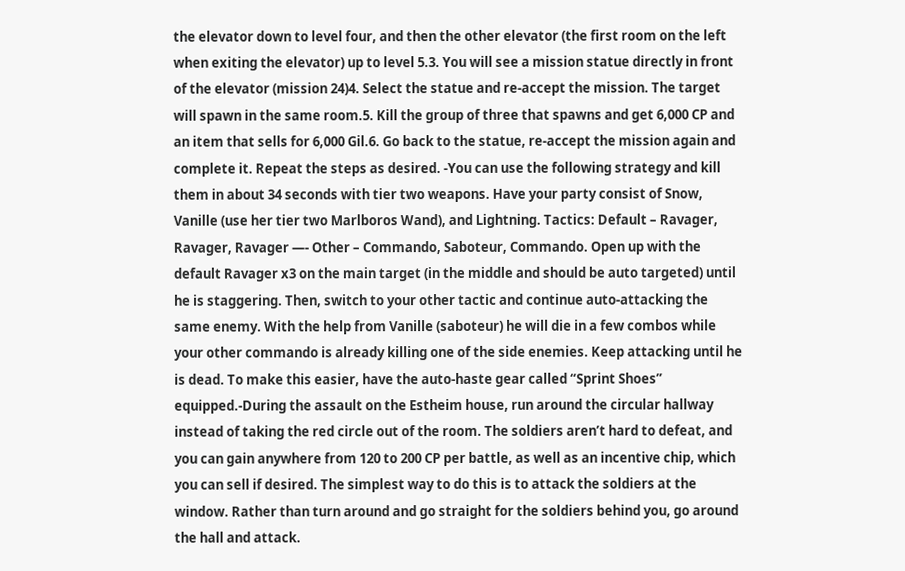the elevator down to level four, and then the other elevator (the first room on the left when exiting the elevator) up to level 5.3. You will see a mission statue directly in front of the elevator (mission 24)4. Select the statue and re-accept the mission. The target will spawn in the same room.5. Kill the group of three that spawns and get 6,000 CP and an item that sells for 6,000 Gil.6. Go back to the statue, re-accept the mission again and complete it. Repeat the steps as desired. -You can use the following strategy and kill them in about 34 seconds with tier two weapons. Have your party consist of Snow, Vanille (use her tier two Marlboros Wand), and Lightning. Tactics: Default – Ravager, Ravager, Ravager —- Other – Commando, Saboteur, Commando. Open up with the default Ravager x3 on the main target (in the middle and should be auto targeted) until he is staggering. Then, switch to your other tactic and continue auto-attacking the same enemy. With the help from Vanille (saboteur) he will die in a few combos while your other commando is already killing one of the side enemies. Keep attacking until he is dead. To make this easier, have the auto-haste gear called “Sprint Shoes” equipped.-During the assault on the Estheim house, run around the circular hallway instead of taking the red circle out of the room. The soldiers aren’t hard to defeat, and you can gain anywhere from 120 to 200 CP per battle, as well as an incentive chip, which you can sell if desired. The simplest way to do this is to attack the soldiers at the window. Rather than turn around and go straight for the soldiers behind you, go around the hall and attack.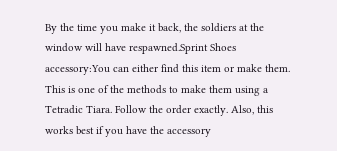By the time you make it back, the soldiers at the window will have respawned.Sprint Shoes accessory:You can either find this item or make them. This is one of the methods to make them using a Tetradic Tiara. Follow the order exactly. Also, this works best if you have the accessory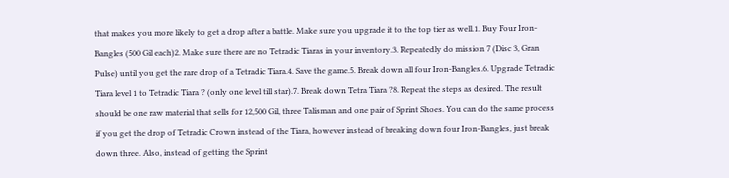that makes you more likely to get a drop after a battle. Make sure you upgrade it to the top tier as well.1. Buy Four Iron-Bangles (500 Gil each)2. Make sure there are no Tetradic Tiaras in your inventory.3. Repeatedly do mission 7 (Disc 3, Gran Pulse) until you get the rare drop of a Tetradic Tiara.4. Save the game.5. Break down all four Iron-Bangles.6. Upgrade Tetradic Tiara level 1 to Tetradic Tiara ? (only one level till star).7. Break down Tetra Tiara ?8. Repeat the steps as desired. The result should be one raw material that sells for 12,500 Gil, three Talisman and one pair of Sprint Shoes. You can do the same process if you get the drop of Tetradic Crown instead of the Tiara, however instead of breaking down four Iron-Bangles, just break down three. Also, instead of getting the Sprint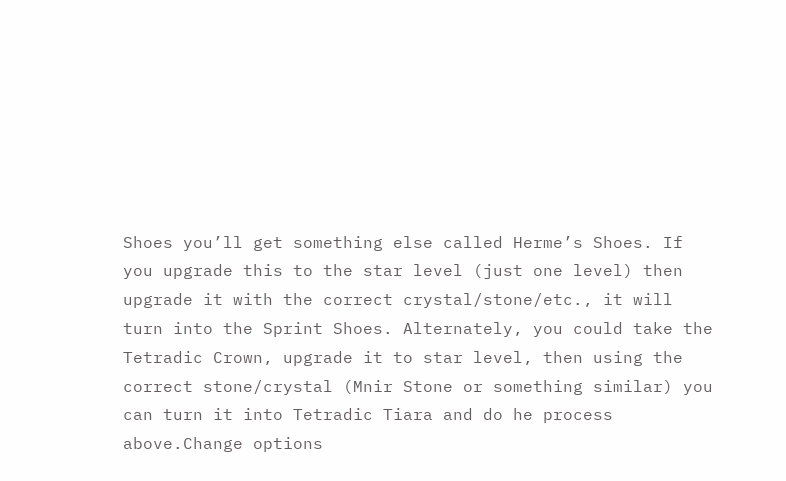Shoes you’ll get something else called Herme’s Shoes. If you upgrade this to the star level (just one level) then upgrade it with the correct crystal/stone/etc., it will turn into the Sprint Shoes. Alternately, you could take the Tetradic Crown, upgrade it to star level, then using the correct stone/crystal (Mnir Stone or something similar) you can turn it into Tetradic Tiara and do he process above.Change options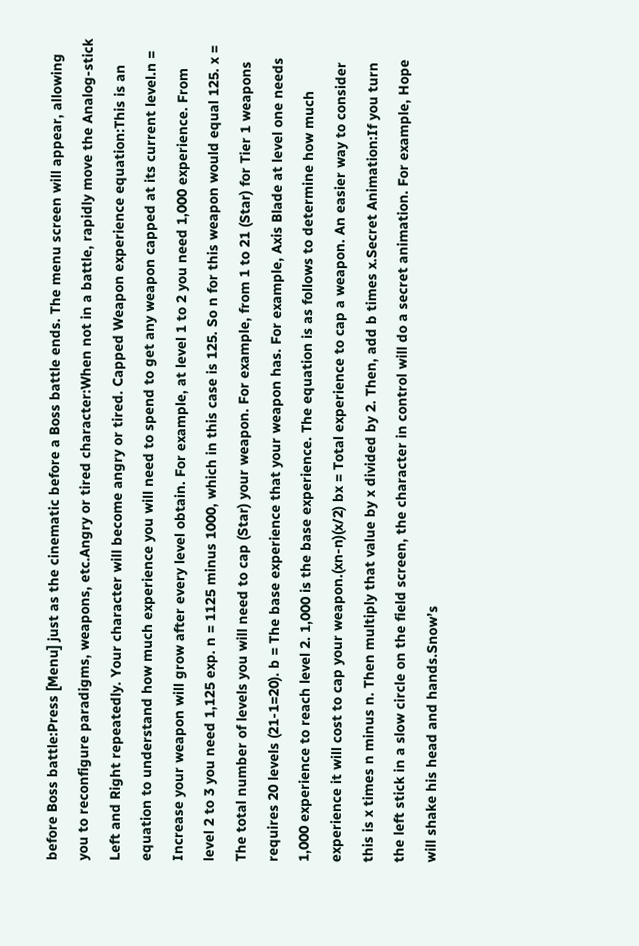before Boss battle:Press [Menu] just as the cinematic before a Boss battle ends. The menu screen will appear, allowing you to reconfigure paradigms, weapons, etc.Angry or tired character:When not in a battle, rapidly move the Analog-stick Left and Right repeatedly. Your character will become angry or tired. Capped Weapon experience equation:This is an equation to understand how much experience you will need to spend to get any weapon capped at its current level.n = Increase your weapon will grow after every level obtain. For example, at level 1 to 2 you need 1,000 experience. From level 2 to 3 you need 1,125 exp. n = 1125 minus 1000, which in this case is 125. So n for this weapon would equal 125. x = The total number of levels you will need to cap (Star) your weapon. For example, from 1 to 21 (Star) for Tier 1 weapons requires 20 levels (21-1=20). b = The base experience that your weapon has. For example, Axis Blade at level one needs 1,000 experience to reach level 2. 1,000 is the base experience. The equation is as follows to determine how much experience it will cost to cap your weapon.(xn-n)(x/2) bx = Total experience to cap a weapon. An easier way to consider this is x times n minus n. Then multiply that value by x divided by 2. Then, add b times x.Secret Animation:If you turn the left stick in a slow circle on the field screen, the character in control will do a secret animation. For example, Hope will shake his head and hands.Snow’s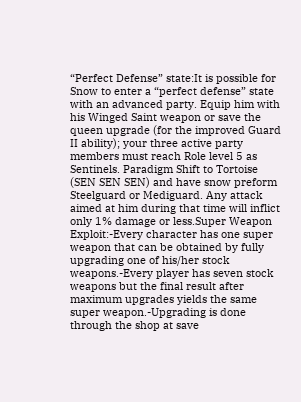“Perfect Defense” state:It is possible for Snow to enter a “perfect defense” state with an advanced party. Equip him with his Winged Saint weapon or save the queen upgrade (for the improved Guard II ability); your three active party members must reach Role level 5 as Sentinels. Paradigm Shift to Tortoise (SEN SEN SEN) and have snow preform Steelguard or Mediguard. Any attack aimed at him during that time will inflict only 1% damage or less.Super Weapon Exploit:-Every character has one super weapon that can be obtained by fully upgrading one of his/her stock weapons.-Every player has seven stock weapons but the final result after maximum upgrades yields the same super weapon.-Upgrading is done through the shop at save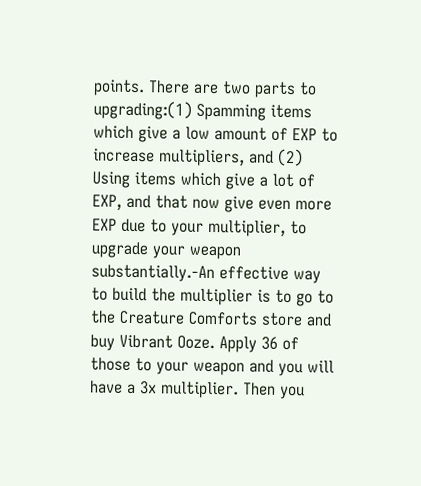points. There are two parts to upgrading:(1) Spamming items which give a low amount of EXP to increase multipliers, and (2) Using items which give a lot of EXP, and that now give even more EXP due to your multiplier, to upgrade your weapon substantially.-An effective way to build the multiplier is to go to the Creature Comforts store and buy Vibrant Ooze. Apply 36 of those to your weapon and you will have a 3x multiplier. Then you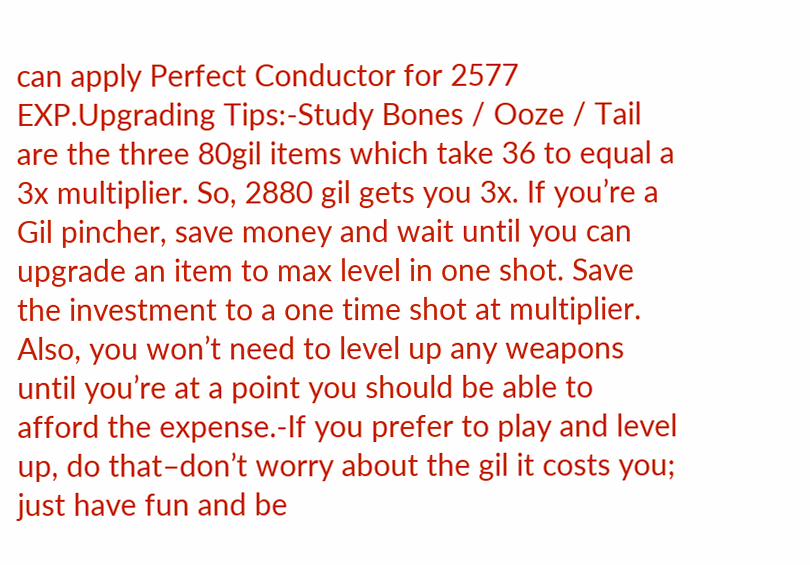can apply Perfect Conductor for 2577 EXP.Upgrading Tips:-Study Bones / Ooze / Tail are the three 80gil items which take 36 to equal a 3x multiplier. So, 2880 gil gets you 3x. If you’re a Gil pincher, save money and wait until you can upgrade an item to max level in one shot. Save the investment to a one time shot at multiplier. Also, you won’t need to level up any weapons until you’re at a point you should be able to afford the expense.-If you prefer to play and level up, do that–don’t worry about the gil it costs you; just have fun and be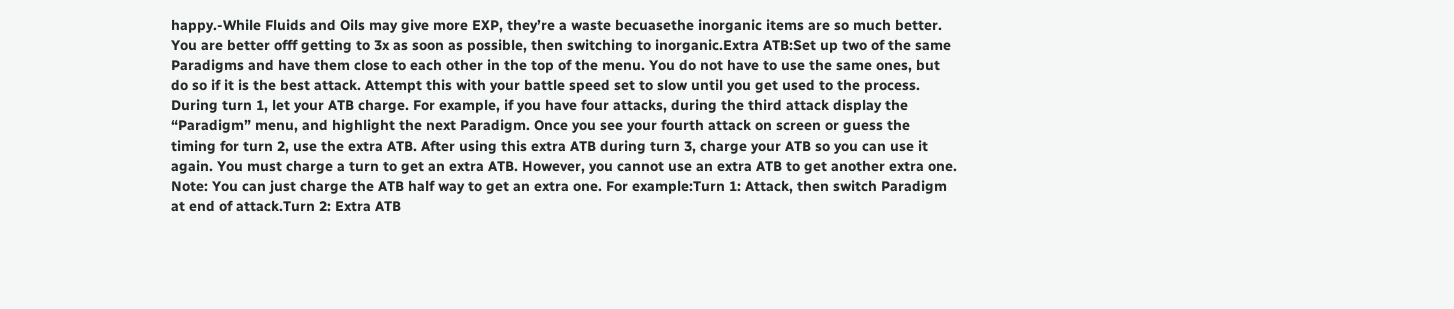happy.-While Fluids and Oils may give more EXP, they’re a waste becuasethe inorganic items are so much better. You are better offf getting to 3x as soon as possible, then switching to inorganic.Extra ATB:Set up two of the same Paradigms and have them close to each other in the top of the menu. You do not have to use the same ones, but do so if it is the best attack. Attempt this with your battle speed set to slow until you get used to the process. During turn 1, let your ATB charge. For example, if you have four attacks, during the third attack display the “Paradigm” menu, and highlight the next Paradigm. Once you see your fourth attack on screen or guess the timing for turn 2, use the extra ATB. After using this extra ATB during turn 3, charge your ATB so you can use it again. You must charge a turn to get an extra ATB. However, you cannot use an extra ATB to get another extra one. Note: You can just charge the ATB half way to get an extra one. For example:Turn 1: Attack, then switch Paradigm at end of attack.Turn 2: Extra ATB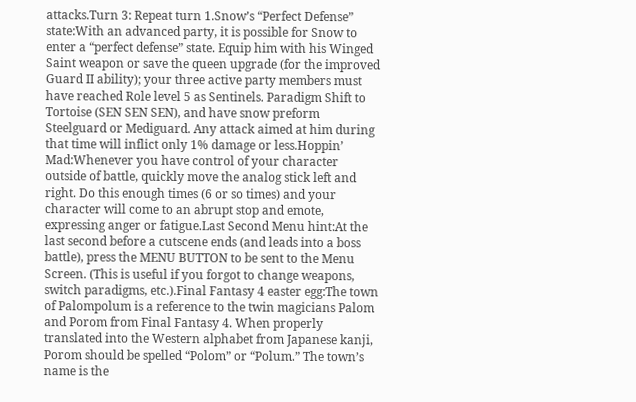attacks.Turn 3: Repeat turn 1.Snow’s “Perfect Defense” state:With an advanced party, it is possible for Snow to enter a “perfect defense” state. Equip him with his Winged Saint weapon or save the queen upgrade (for the improved Guard II ability); your three active party members must have reached Role level 5 as Sentinels. Paradigm Shift to Tortoise (SEN SEN SEN), and have snow preform Steelguard or Mediguard. Any attack aimed at him during that time will inflict only 1% damage or less.Hoppin’ Mad:Whenever you have control of your character outside of battle, quickly move the analog stick left and right. Do this enough times (6 or so times) and your character will come to an abrupt stop and emote, expressing anger or fatigue.Last Second Menu hint:At the last second before a cutscene ends (and leads into a boss battle), press the MENU BUTTON to be sent to the Menu Screen. (This is useful if you forgot to change weapons, switch paradigms, etc.).Final Fantasy 4 easter egg:The town of Palompolum is a reference to the twin magicians Palom and Porom from Final Fantasy 4. When properly translated into the Western alphabet from Japanese kanji, Porom should be spelled “Polom” or “Polum.” The town’s name is the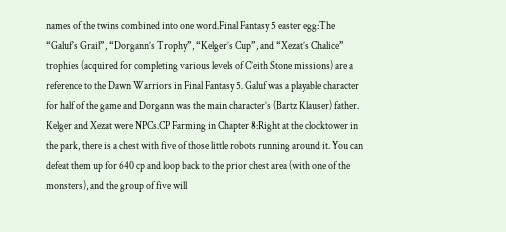names of the twins combined into one word.Final Fantasy 5 easter egg:The “Galuf’s Grail”, “Dorgann’s Trophy”, “Kelger’s Cup”, and “Xezat’s Chalice” trophies (acquired for completing various levels of C’eith Stone missions) are a reference to the Dawn Warriors in Final Fantasy 5. Galuf was a playable character for half of the game and Dorgann was the main character’s (Bartz Klauser) father. Kelger and Xezat were NPCs.CP Farming in Chapter 8:Right at the clocktower in the park, there is a chest with five of those little robots running around it. You can defeat them up for 640 cp and loop back to the prior chest area (with one of the monsters), and the group of five will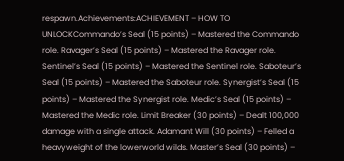respawn.Achievements:ACHIEVEMENT – HOW TO UNLOCKCommando’s Seal (15 points) – Mastered the Commando role. Ravager’s Seal (15 points) – Mastered the Ravager role. Sentinel’s Seal (15 points) – Mastered the Sentinel role. Saboteur’s Seal (15 points) – Mastered the Saboteur role. Synergist’s Seal (15 points) – Mastered the Synergist role. Medic’s Seal (15 points) – Mastered the Medic role. Limit Breaker (30 points) – Dealt 100,000 damage with a single attack. Adamant Will (30 points) – Felled a heavyweight of the lowerworld wilds. Master’s Seal (30 points) –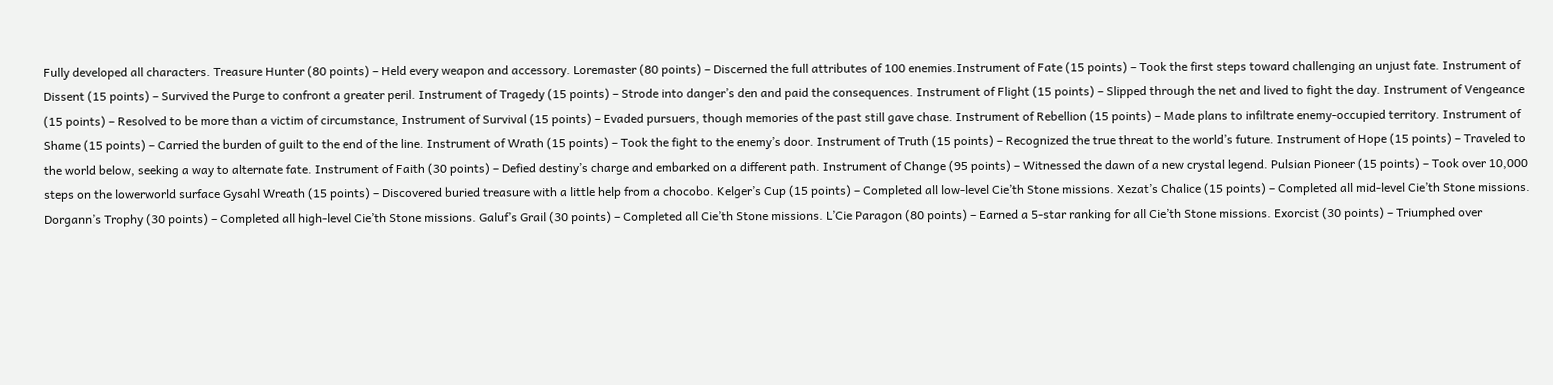Fully developed all characters. Treasure Hunter (80 points) – Held every weapon and accessory. Loremaster (80 points) – Discerned the full attributes of 100 enemies.Instrument of Fate (15 points) – Took the first steps toward challenging an unjust fate. Instrument of Dissent (15 points) – Survived the Purge to confront a greater peril. Instrument of Tragedy (15 points) – Strode into danger’s den and paid the consequences. Instrument of Flight (15 points) – Slipped through the net and lived to fight the day. Instrument of Vengeance (15 points) – Resolved to be more than a victim of circumstance, Instrument of Survival (15 points) – Evaded pursuers, though memories of the past still gave chase. Instrument of Rebellion (15 points) – Made plans to infiltrate enemy-occupied territory. Instrument of Shame (15 points) – Carried the burden of guilt to the end of the line. Instrument of Wrath (15 points) – Took the fight to the enemy’s door. Instrument of Truth (15 points) – Recognized the true threat to the world’s future. Instrument of Hope (15 points) – Traveled to the world below, seeking a way to alternate fate. Instrument of Faith (30 points) – Defied destiny’s charge and embarked on a different path. Instrument of Change (95 points) – Witnessed the dawn of a new crystal legend. Pulsian Pioneer (15 points) – Took over 10,000 steps on the lowerworld surface Gysahl Wreath (15 points) – Discovered buried treasure with a little help from a chocobo. Kelger’s Cup (15 points) – Completed all low-level Cie’th Stone missions. Xezat’s Chalice (15 points) – Completed all mid-level Cie’th Stone missions. Dorgann’s Trophy (30 points) – Completed all high-level Cie’th Stone missions. Galuf’s Grail (30 points) – Completed all Cie’th Stone missions. L’Cie Paragon (80 points) – Earned a 5-star ranking for all Cie’th Stone missions. Exorcist (30 points) – Triumphed over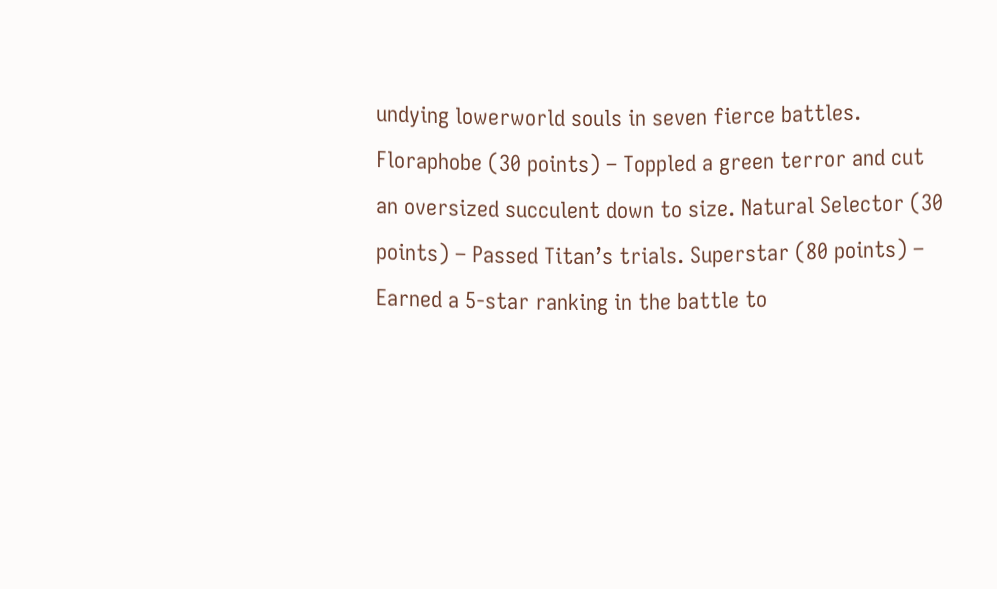undying lowerworld souls in seven fierce battles. Floraphobe (30 points) – Toppled a green terror and cut an oversized succulent down to size. Natural Selector (30 points) – Passed Titan’s trials. Superstar (80 points) – Earned a 5-star ranking in the battle to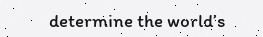determine the world’s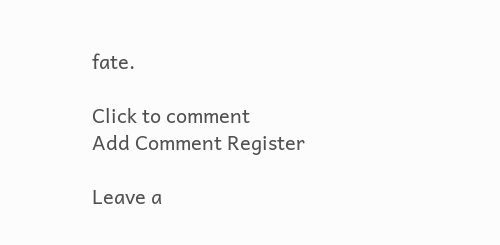fate.

Click to comment
Add Comment Register

Leave a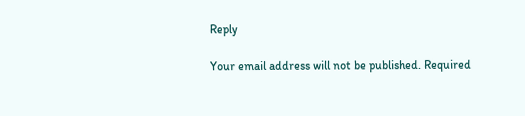Reply

Your email address will not be published. Required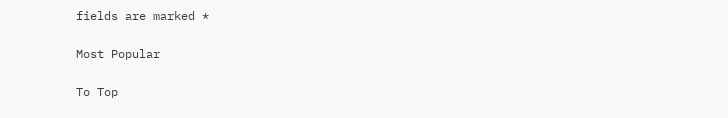fields are marked *

Most Popular

To Top